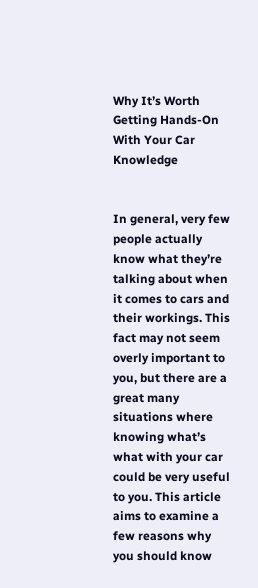Why It’s Worth Getting Hands-On With Your Car Knowledge


In general, very few people actually know what they’re talking about when it comes to cars and their workings. This fact may not seem overly important to you, but there are a great many situations where knowing what’s what with your car could be very useful to you. This article aims to examine a few reasons why you should know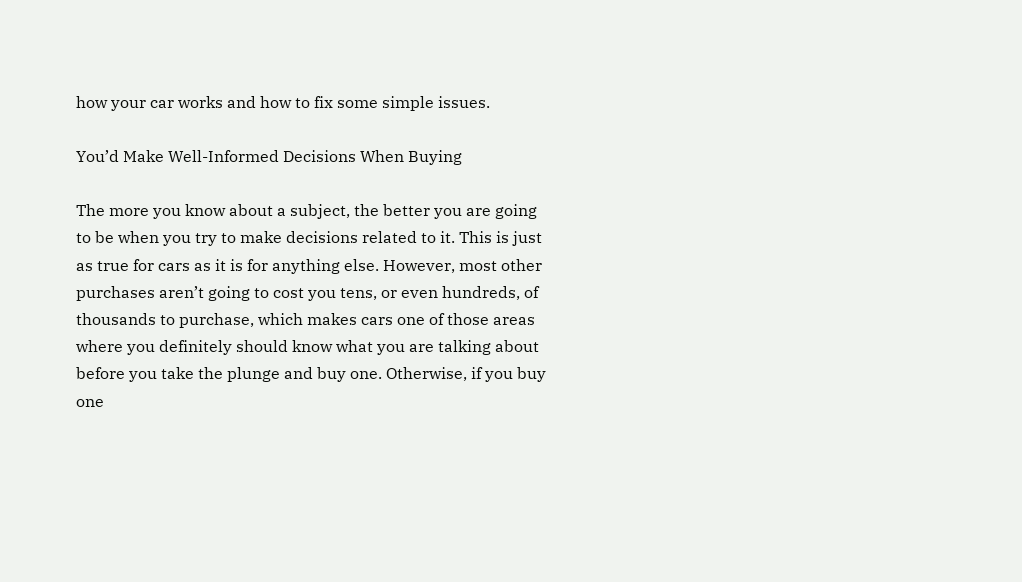how your car works and how to fix some simple issues.

You’d Make Well-Informed Decisions When Buying

The more you know about a subject, the better you are going to be when you try to make decisions related to it. This is just as true for cars as it is for anything else. However, most other purchases aren’t going to cost you tens, or even hundreds, of thousands to purchase, which makes cars one of those areas where you definitely should know what you are talking about before you take the plunge and buy one. Otherwise, if you buy one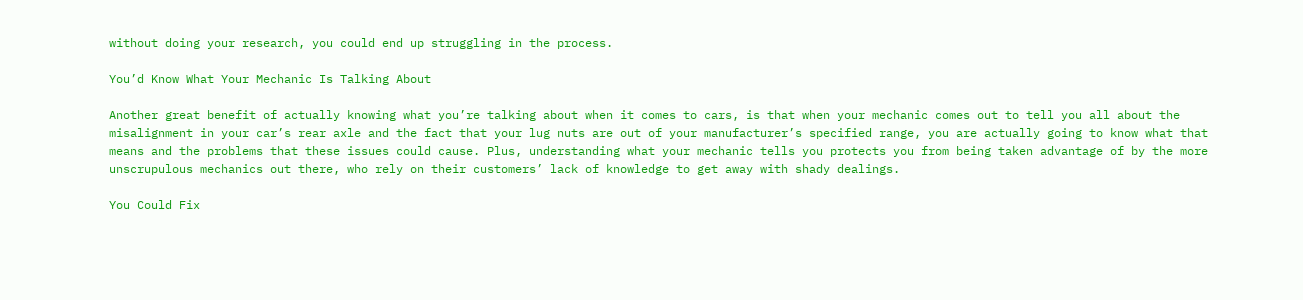without doing your research, you could end up struggling in the process.

You’d Know What Your Mechanic Is Talking About

Another great benefit of actually knowing what you’re talking about when it comes to cars, is that when your mechanic comes out to tell you all about the misalignment in your car’s rear axle and the fact that your lug nuts are out of your manufacturer’s specified range, you are actually going to know what that means and the problems that these issues could cause. Plus, understanding what your mechanic tells you protects you from being taken advantage of by the more unscrupulous mechanics out there, who rely on their customers’ lack of knowledge to get away with shady dealings.

You Could Fix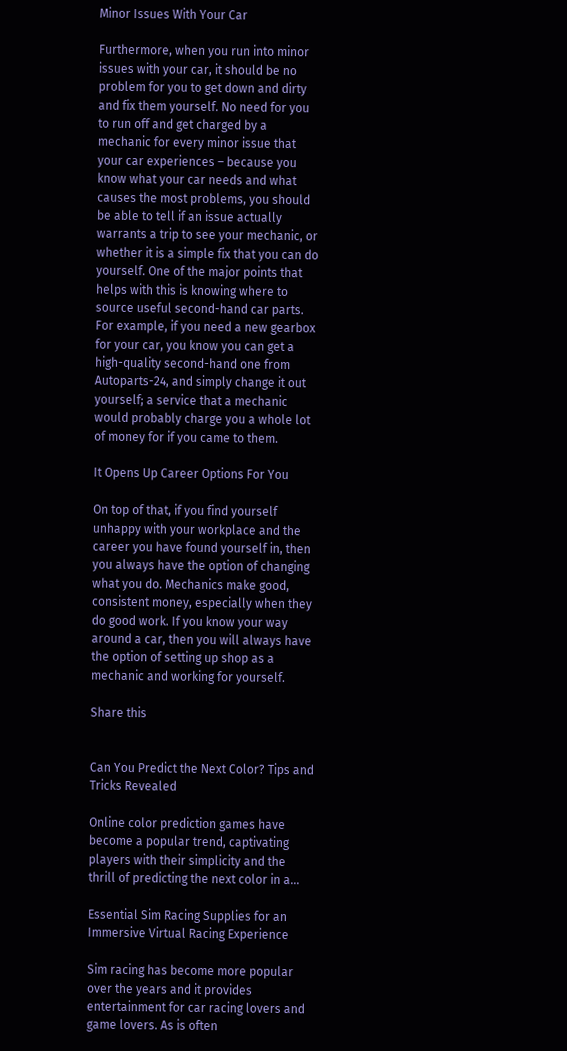Minor Issues With Your Car

Furthermore, when you run into minor issues with your car, it should be no problem for you to get down and dirty and fix them yourself. No need for you to run off and get charged by a mechanic for every minor issue that your car experiences – because you know what your car needs and what causes the most problems, you should be able to tell if an issue actually warrants a trip to see your mechanic, or whether it is a simple fix that you can do yourself. One of the major points that helps with this is knowing where to source useful second-hand car parts. For example, if you need a new gearbox for your car, you know you can get a high-quality second-hand one from Autoparts-24, and simply change it out yourself; a service that a mechanic would probably charge you a whole lot of money for if you came to them.

It Opens Up Career Options For You

On top of that, if you find yourself unhappy with your workplace and the career you have found yourself in, then you always have the option of changing what you do. Mechanics make good, consistent money, especially when they do good work. If you know your way around a car, then you will always have the option of setting up shop as a mechanic and working for yourself.

Share this


Can You Predict the Next Color? Tips and Tricks Revealed

Online color prediction games have become a popular trend, captivating players with their simplicity and the thrill of predicting the next color in a...

Essential Sim Racing Supplies for an Immersive Virtual Racing Experience

Sim racing has become more popular over the years and it provides entertainment for car racing lovers and game lovers. As is often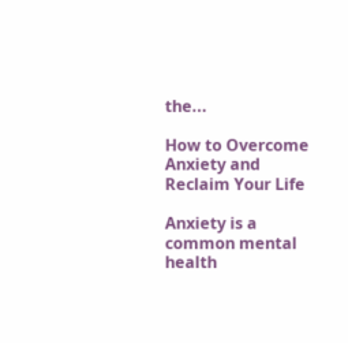the...

How to Overcome Anxiety and Reclaim Your Life

Anxiety is a common mental health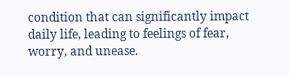condition that can significantly impact daily life, leading to feelings of fear, worry, and unease.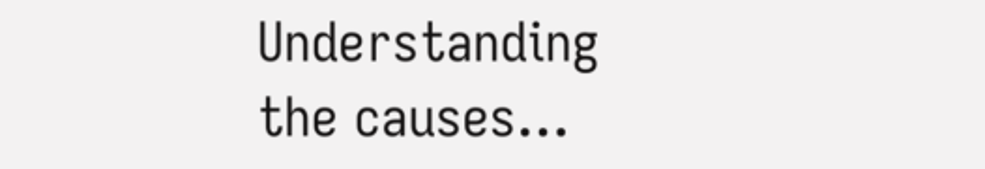Understanding the causes...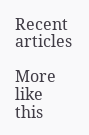Recent articles

More like this